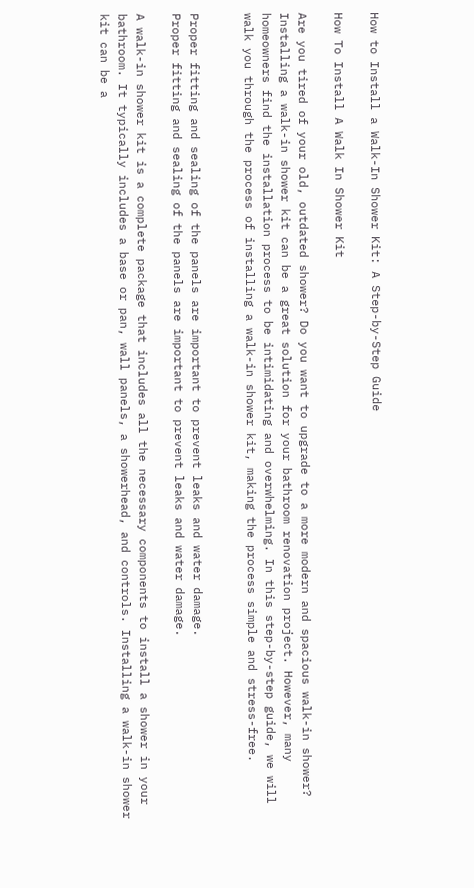How to Install a Walk-In Shower Kit: A Step-by-Step Guide

How To Install A Walk In Shower Kit

Are you tired of your old, outdated shower? Do you want to upgrade to a more modern and spacious walk-in shower? Installing a walk-in shower kit can be a great solution for your bathroom renovation project. However, many homeowners find the installation process to be intimidating and overwhelming. In this step-by-step guide, we will walk you through the process of installing a walk-in shower kit, making the process simple and stress-free.


Proper fitting and sealing of the panels are important to prevent leaks and water damage.
Proper fitting and sealing of the panels are important to prevent leaks and water damage.

A walk-in shower kit is a complete package that includes all the necessary components to install a shower in your bathroom. It typically includes a base or pan, wall panels, a showerhead, and controls. Installing a walk-in shower kit can be a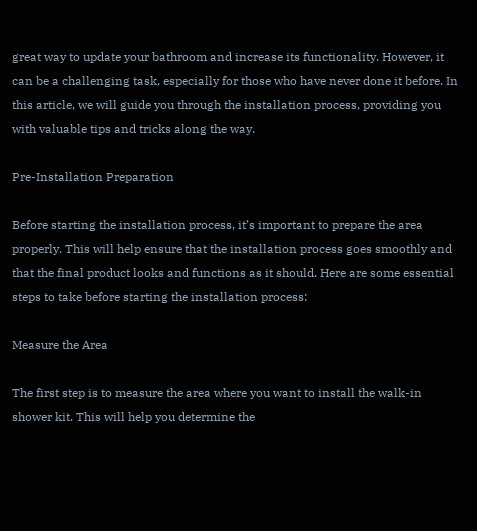great way to update your bathroom and increase its functionality. However, it can be a challenging task, especially for those who have never done it before. In this article, we will guide you through the installation process, providing you with valuable tips and tricks along the way.

Pre-Installation Preparation

Before starting the installation process, it’s important to prepare the area properly. This will help ensure that the installation process goes smoothly and that the final product looks and functions as it should. Here are some essential steps to take before starting the installation process:

Measure the Area

The first step is to measure the area where you want to install the walk-in shower kit. This will help you determine the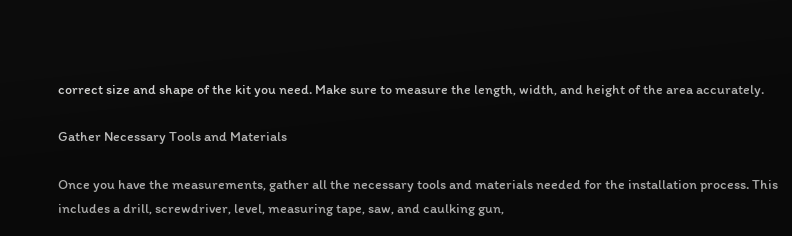correct size and shape of the kit you need. Make sure to measure the length, width, and height of the area accurately.

Gather Necessary Tools and Materials

Once you have the measurements, gather all the necessary tools and materials needed for the installation process. This includes a drill, screwdriver, level, measuring tape, saw, and caulking gun,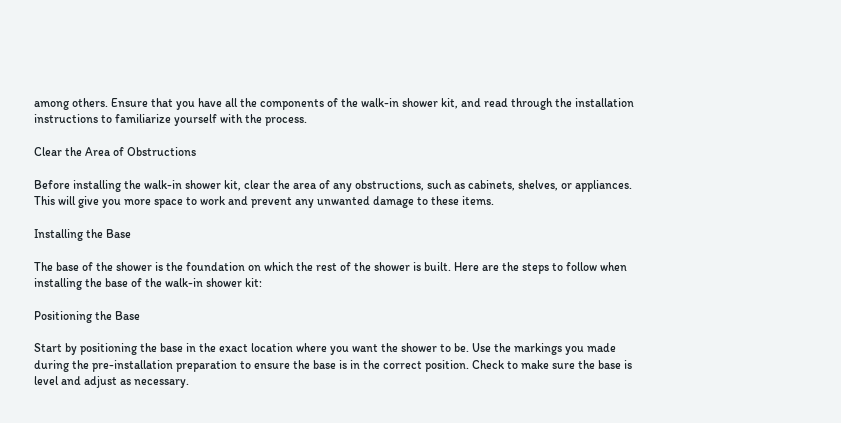among others. Ensure that you have all the components of the walk-in shower kit, and read through the installation instructions to familiarize yourself with the process.

Clear the Area of Obstructions

Before installing the walk-in shower kit, clear the area of any obstructions, such as cabinets, shelves, or appliances. This will give you more space to work and prevent any unwanted damage to these items.

Installing the Base

The base of the shower is the foundation on which the rest of the shower is built. Here are the steps to follow when installing the base of the walk-in shower kit:

Positioning the Base

Start by positioning the base in the exact location where you want the shower to be. Use the markings you made during the pre-installation preparation to ensure the base is in the correct position. Check to make sure the base is level and adjust as necessary.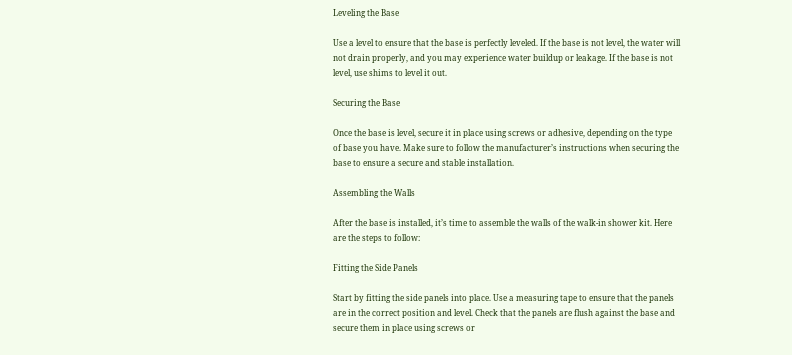Leveling the Base

Use a level to ensure that the base is perfectly leveled. If the base is not level, the water will not drain properly, and you may experience water buildup or leakage. If the base is not level, use shims to level it out.

Securing the Base

Once the base is level, secure it in place using screws or adhesive, depending on the type of base you have. Make sure to follow the manufacturer’s instructions when securing the base to ensure a secure and stable installation.

Assembling the Walls

After the base is installed, it’s time to assemble the walls of the walk-in shower kit. Here are the steps to follow:

Fitting the Side Panels

Start by fitting the side panels into place. Use a measuring tape to ensure that the panels are in the correct position and level. Check that the panels are flush against the base and secure them in place using screws or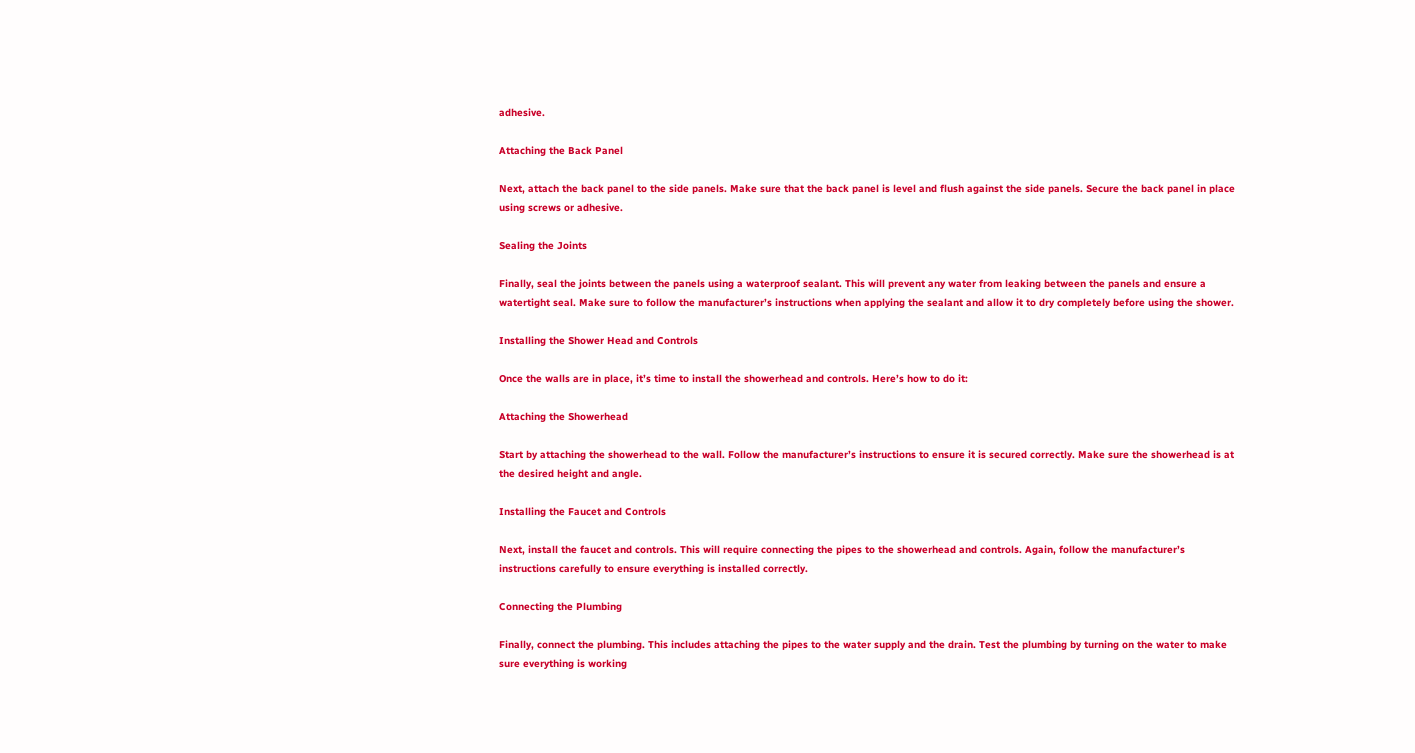adhesive.

Attaching the Back Panel

Next, attach the back panel to the side panels. Make sure that the back panel is level and flush against the side panels. Secure the back panel in place using screws or adhesive.

Sealing the Joints

Finally, seal the joints between the panels using a waterproof sealant. This will prevent any water from leaking between the panels and ensure a watertight seal. Make sure to follow the manufacturer’s instructions when applying the sealant and allow it to dry completely before using the shower.

Installing the Shower Head and Controls

Once the walls are in place, it’s time to install the showerhead and controls. Here’s how to do it:

Attaching the Showerhead

Start by attaching the showerhead to the wall. Follow the manufacturer’s instructions to ensure it is secured correctly. Make sure the showerhead is at the desired height and angle.

Installing the Faucet and Controls

Next, install the faucet and controls. This will require connecting the pipes to the showerhead and controls. Again, follow the manufacturer’s instructions carefully to ensure everything is installed correctly.

Connecting the Plumbing

Finally, connect the plumbing. This includes attaching the pipes to the water supply and the drain. Test the plumbing by turning on the water to make sure everything is working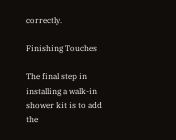correctly.

Finishing Touches

The final step in installing a walk-in shower kit is to add the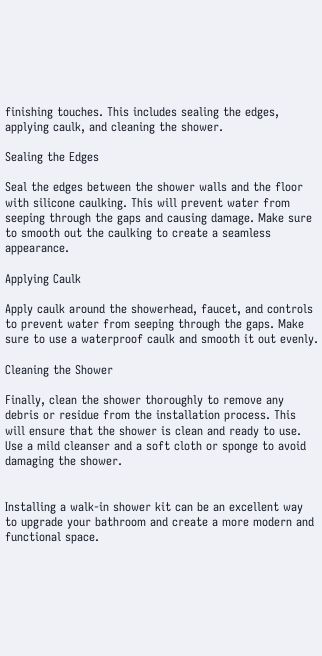finishing touches. This includes sealing the edges, applying caulk, and cleaning the shower.

Sealing the Edges

Seal the edges between the shower walls and the floor with silicone caulking. This will prevent water from seeping through the gaps and causing damage. Make sure to smooth out the caulking to create a seamless appearance.

Applying Caulk

Apply caulk around the showerhead, faucet, and controls to prevent water from seeping through the gaps. Make sure to use a waterproof caulk and smooth it out evenly.

Cleaning the Shower

Finally, clean the shower thoroughly to remove any debris or residue from the installation process. This will ensure that the shower is clean and ready to use. Use a mild cleanser and a soft cloth or sponge to avoid damaging the shower.


Installing a walk-in shower kit can be an excellent way to upgrade your bathroom and create a more modern and functional space.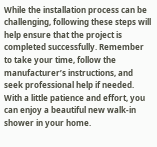While the installation process can be challenging, following these steps will help ensure that the project is completed successfully. Remember to take your time, follow the manufacturer’s instructions, and seek professional help if needed. With a little patience and effort, you can enjoy a beautiful new walk-in shower in your home.